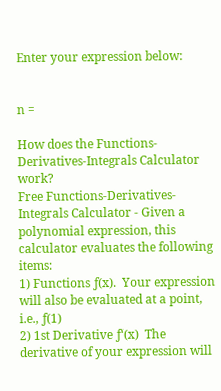Enter your expression below:


n =

How does the Functions-Derivatives-Integrals Calculator work?
Free Functions-Derivatives-Integrals Calculator - Given a polynomial expression, this calculator evaluates the following items:
1) Functions ƒ(x).  Your expression will also be evaluated at a point, i.e., ƒ(1)
2) 1st Derivative ƒ‘(x)  The derivative of your expression will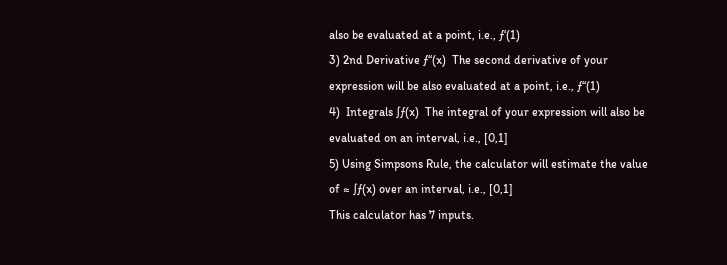also be evaluated at a point, i.e., ƒ‘(1)
3) 2nd Derivative ƒ‘‘(x)  The second derivative of your expression will be also evaluated at a point, i.e., ƒ‘‘(1)
4)  Integrals ∫ƒ(x)  The integral of your expression will also be evaluated on an interval, i.e., [0,1]
5) Using Simpsons Rule, the calculator will estimate the value of ≈ ∫ƒ(x) over an interval, i.e., [0,1]
This calculator has 7 inputs.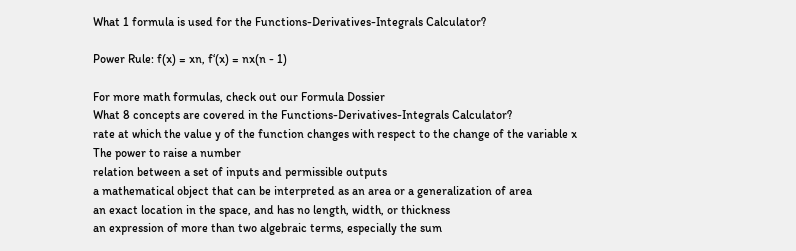What 1 formula is used for the Functions-Derivatives-Integrals Calculator?

Power Rule: f(x) = xn, f‘(x) = nx(n - 1)

For more math formulas, check out our Formula Dossier
What 8 concepts are covered in the Functions-Derivatives-Integrals Calculator?
rate at which the value y of the function changes with respect to the change of the variable x
The power to raise a number
relation between a set of inputs and permissible outputs
a mathematical object that can be interpreted as an area or a generalization of area
an exact location in the space, and has no length, width, or thickness
an expression of more than two algebraic terms, especially the sum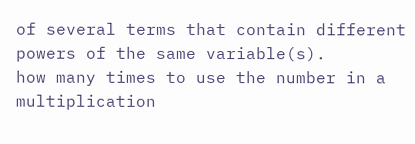of several terms that contain different powers of the same variable(s).
how many times to use the number in a multiplication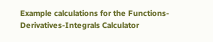Example calculations for the Functions-Derivatives-Integrals Calculator